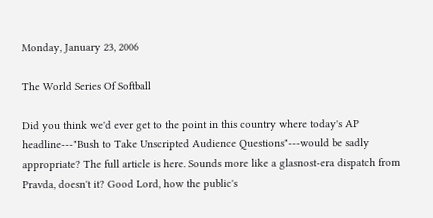Monday, January 23, 2006

The World Series Of Softball

Did you think we'd ever get to the point in this country where today's AP headline---"Bush to Take Unscripted Audience Questions"---would be sadly appropriate? The full article is here. Sounds more like a glasnost-era dispatch from Pravda, doesn't it? Good Lord, how the public's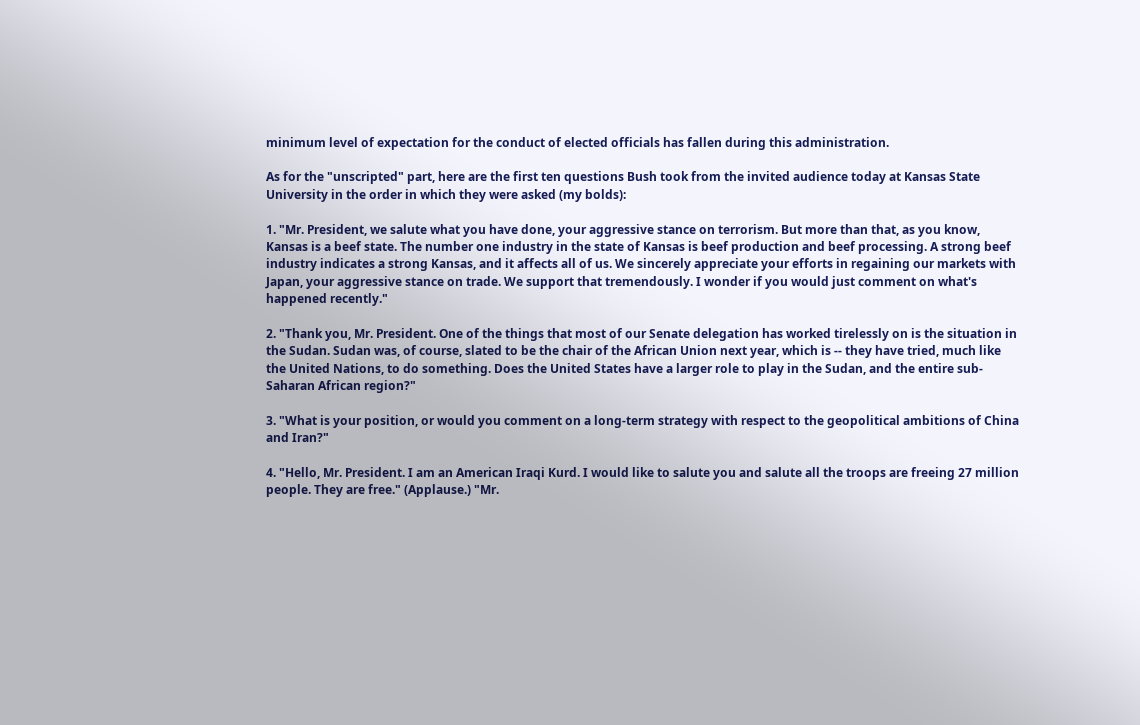minimum level of expectation for the conduct of elected officials has fallen during this administration.

As for the "unscripted" part, here are the first ten questions Bush took from the invited audience today at Kansas State University in the order in which they were asked (my bolds):

1. "Mr. President, we salute what you have done, your aggressive stance on terrorism. But more than that, as you know, Kansas is a beef state. The number one industry in the state of Kansas is beef production and beef processing. A strong beef industry indicates a strong Kansas, and it affects all of us. We sincerely appreciate your efforts in regaining our markets with Japan, your aggressive stance on trade. We support that tremendously. I wonder if you would just comment on what's happened recently."

2. "Thank you, Mr. President. One of the things that most of our Senate delegation has worked tirelessly on is the situation in the Sudan. Sudan was, of course, slated to be the chair of the African Union next year, which is -- they have tried, much like the United Nations, to do something. Does the United States have a larger role to play in the Sudan, and the entire sub-Saharan African region?"

3. "What is your position, or would you comment on a long-term strategy with respect to the geopolitical ambitions of China and Iran?"

4. "Hello, Mr. President. I am an American Iraqi Kurd. I would like to salute you and salute all the troops are freeing 27 million people. They are free." (Applause.) "Mr.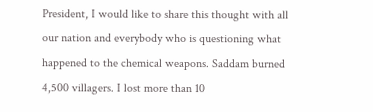President, I would like to share this thought with all our nation and everybody who is questioning what happened to the chemical weapons. Saddam burned 4,500 villagers. I lost more than 10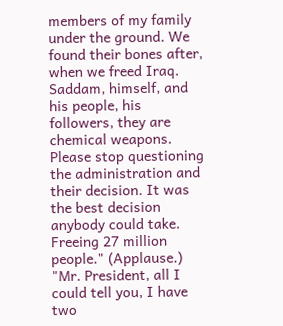members of my family under the ground. We found their bones after, when we freed Iraq. Saddam, himself, and his people, his followers, they are chemical weapons. Please stop questioning the administration and their decision. It was the best decision anybody could take. Freeing 27 million people." (Applause.) "Mr. President, all I could tell you, I have two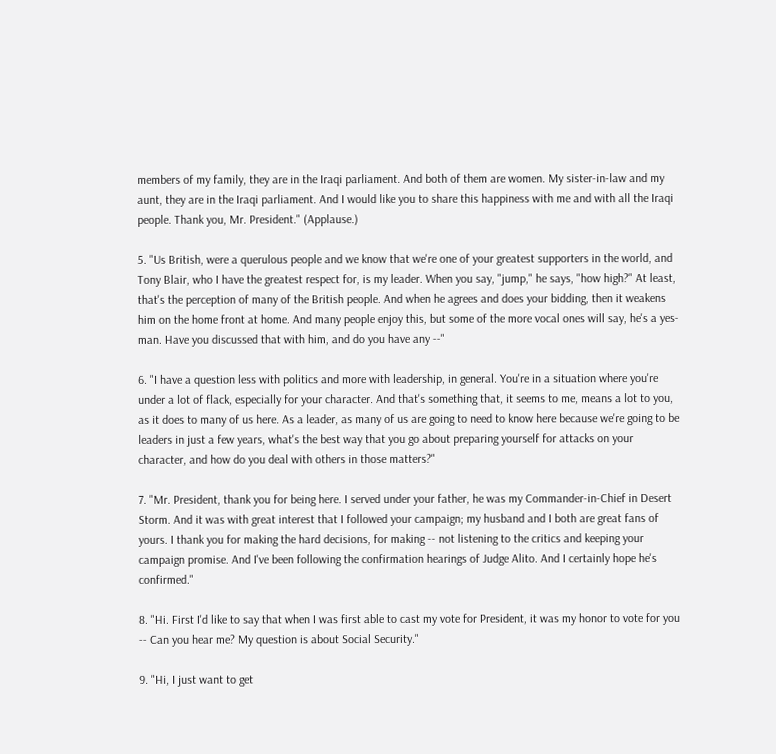members of my family, they are in the Iraqi parliament. And both of them are women. My sister-in-law and my aunt, they are in the Iraqi parliament. And I would like you to share this happiness with me and with all the Iraqi people. Thank you, Mr. President." (Applause.)

5. "Us British, were a querulous people and we know that we're one of your greatest supporters in the world, and Tony Blair, who I have the greatest respect for, is my leader. When you say, "jump," he says, "how high?" At least, that's the perception of many of the British people. And when he agrees and does your bidding, then it weakens him on the home front at home. And many people enjoy this, but some of the more vocal ones will say, he's a yes-man. Have you discussed that with him, and do you have any --"

6. "I have a question less with politics and more with leadership, in general. You're in a situation where you're under a lot of flack, especially for your character. And that's something that, it seems to me, means a lot to you, as it does to many of us here. As a leader, as many of us are going to need to know here because we're going to be leaders in just a few years, what's the best way that you go about preparing yourself for attacks on your character, and how do you deal with others in those matters?"

7. "Mr. President, thank you for being here. I served under your father, he was my Commander-in-Chief in Desert Storm. And it was with great interest that I followed your campaign; my husband and I both are great fans of yours. I thank you for making the hard decisions, for making -- not listening to the critics and keeping your campaign promise. And I've been following the confirmation hearings of Judge Alito. And I certainly hope he's confirmed."

8. "Hi. First I'd like to say that when I was first able to cast my vote for President, it was my honor to vote for you -- Can you hear me? My question is about Social Security."

9. "Hi, I just want to get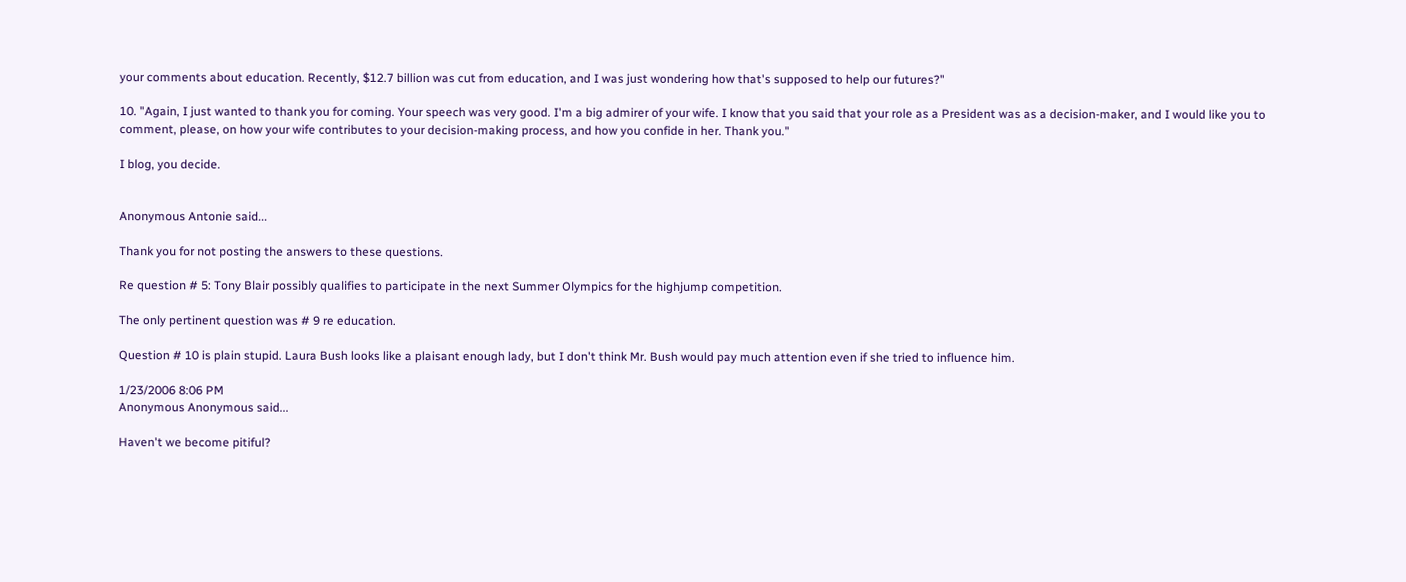your comments about education. Recently, $12.7 billion was cut from education, and I was just wondering how that's supposed to help our futures?"

10. "Again, I just wanted to thank you for coming. Your speech was very good. I'm a big admirer of your wife. I know that you said that your role as a President was as a decision-maker, and I would like you to comment, please, on how your wife contributes to your decision-making process, and how you confide in her. Thank you."

I blog, you decide.


Anonymous Antonie said...

Thank you for not posting the answers to these questions.

Re question # 5: Tony Blair possibly qualifies to participate in the next Summer Olympics for the highjump competition.

The only pertinent question was # 9 re education.

Question # 10 is plain stupid. Laura Bush looks like a plaisant enough lady, but I don't think Mr. Bush would pay much attention even if she tried to influence him.

1/23/2006 8:06 PM
Anonymous Anonymous said...

Haven't we become pitiful?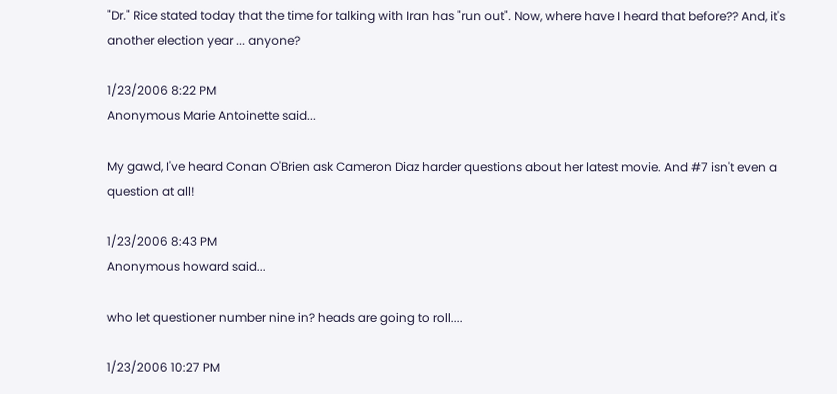"Dr." Rice stated today that the time for talking with Iran has "run out". Now, where have I heard that before?? And, it's another election year ... anyone?

1/23/2006 8:22 PM
Anonymous Marie Antoinette said...

My gawd, I've heard Conan O'Brien ask Cameron Diaz harder questions about her latest movie. And #7 isn't even a question at all!

1/23/2006 8:43 PM
Anonymous howard said...

who let questioner number nine in? heads are going to roll....

1/23/2006 10:27 PM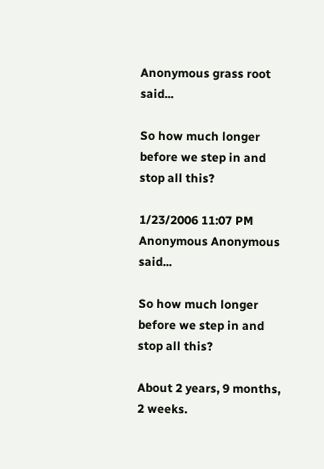Anonymous grass root said...

So how much longer before we step in and stop all this?

1/23/2006 11:07 PM
Anonymous Anonymous said...

So how much longer before we step in and stop all this?

About 2 years, 9 months, 2 weeks.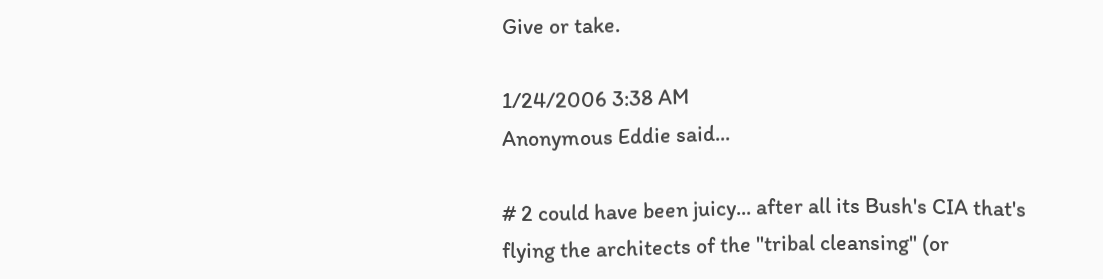Give or take.

1/24/2006 3:38 AM
Anonymous Eddie said...

# 2 could have been juicy... after all its Bush's CIA that's flying the architects of the "tribal cleansing" (or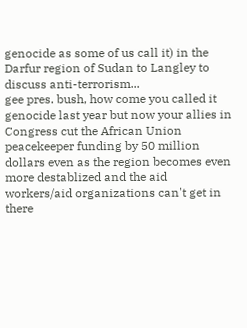genocide as some of us call it) in the Darfur region of Sudan to Langley to discuss anti-terrorism...
gee pres. bush, how come you called it genocide last year but now your allies in Congress cut the African Union peacekeeper funding by 50 million dollars even as the region becomes even more destablized and the aid workers/aid organizations can't get in there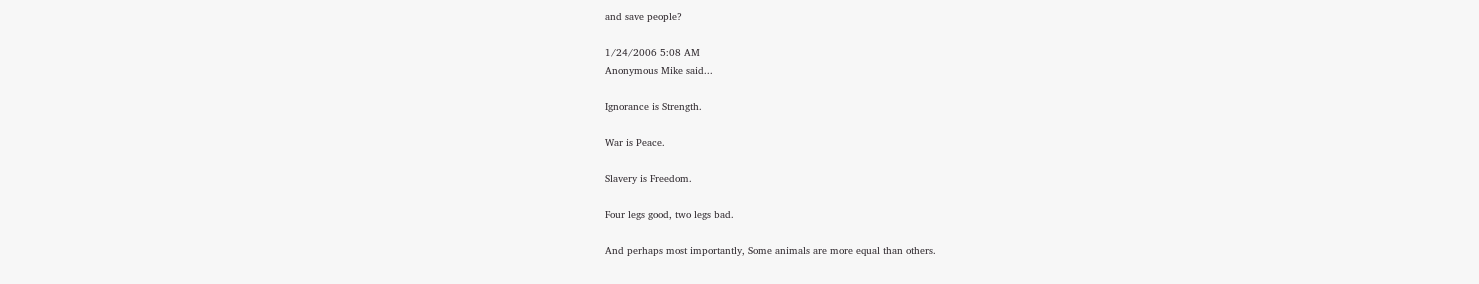and save people?

1/24/2006 5:08 AM
Anonymous Mike said...

Ignorance is Strength.

War is Peace.

Slavery is Freedom.

Four legs good, two legs bad.

And perhaps most importantly, Some animals are more equal than others.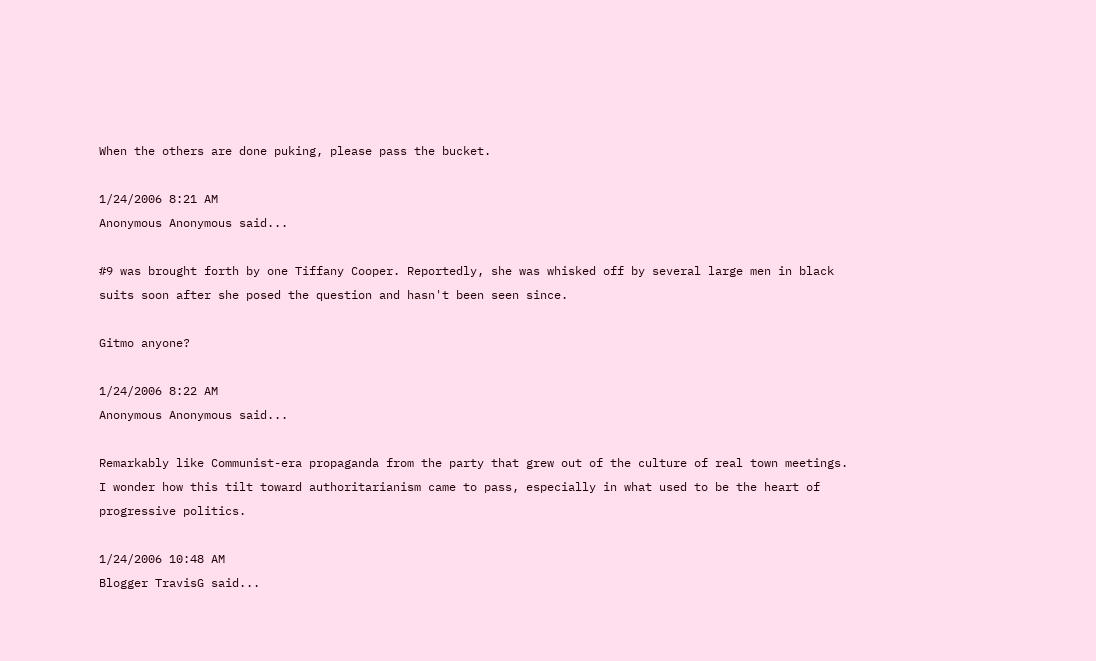When the others are done puking, please pass the bucket.

1/24/2006 8:21 AM
Anonymous Anonymous said...

#9 was brought forth by one Tiffany Cooper. Reportedly, she was whisked off by several large men in black suits soon after she posed the question and hasn't been seen since.

Gitmo anyone?

1/24/2006 8:22 AM
Anonymous Anonymous said...

Remarkably like Communist-era propaganda from the party that grew out of the culture of real town meetings. I wonder how this tilt toward authoritarianism came to pass, especially in what used to be the heart of progressive politics.

1/24/2006 10:48 AM
Blogger TravisG said...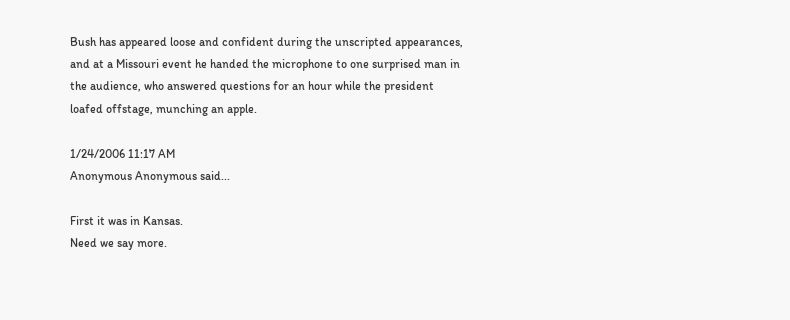Bush has appeared loose and confident during the unscripted appearances, and at a Missouri event he handed the microphone to one surprised man in the audience, who answered questions for an hour while the president loafed offstage, munching an apple.

1/24/2006 11:17 AM
Anonymous Anonymous said...

First it was in Kansas.
Need we say more.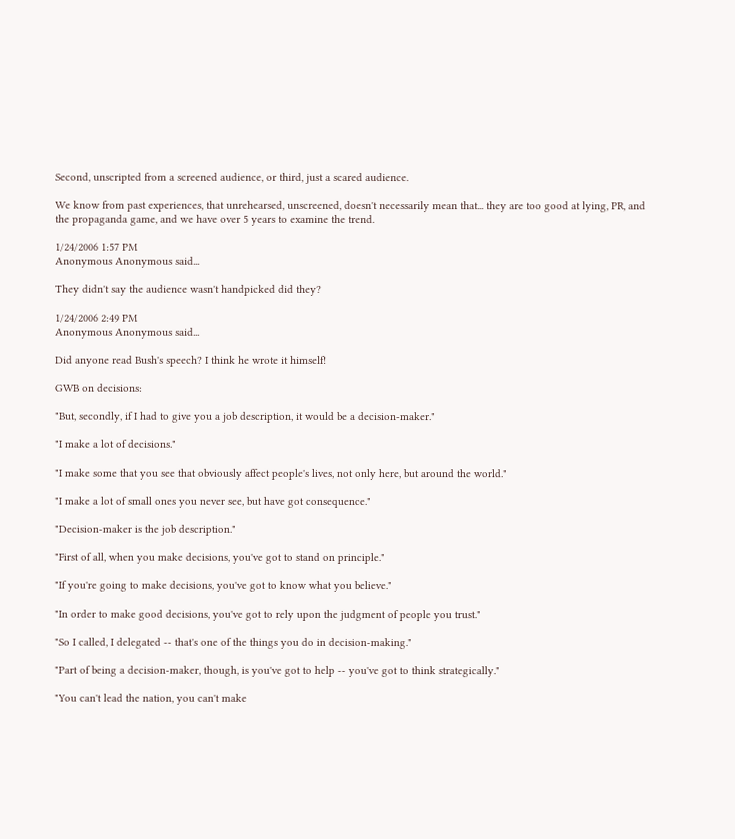Second, unscripted from a screened audience, or third, just a scared audience.

We know from past experiences, that unrehearsed, unscreened, doesn't necessarily mean that... they are too good at lying, PR, and the propaganda game, and we have over 5 years to examine the trend.

1/24/2006 1:57 PM
Anonymous Anonymous said...

They didn't say the audience wasn't handpicked did they?

1/24/2006 2:49 PM
Anonymous Anonymous said...

Did anyone read Bush's speech? I think he wrote it himself!

GWB on decisions:

"But, secondly, if I had to give you a job description, it would be a decision-maker."

"I make a lot of decisions."

"I make some that you see that obviously affect people's lives, not only here, but around the world."

"I make a lot of small ones you never see, but have got consequence."

"Decision-maker is the job description."

"First of all, when you make decisions, you've got to stand on principle."

"If you're going to make decisions, you've got to know what you believe."

"In order to make good decisions, you've got to rely upon the judgment of people you trust."

"So I called, I delegated -- that's one of the things you do in decision-making."

"Part of being a decision-maker, though, is you've got to help -- you've got to think strategically."

"You can't lead the nation, you can't make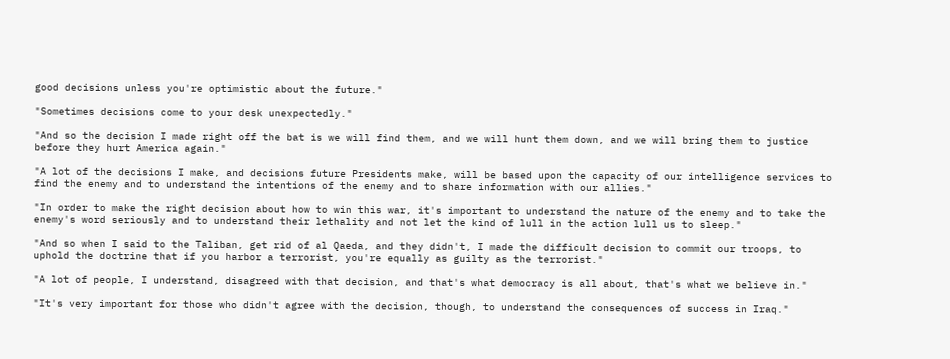good decisions unless you're optimistic about the future."

"Sometimes decisions come to your desk unexpectedly."

"And so the decision I made right off the bat is we will find them, and we will hunt them down, and we will bring them to justice before they hurt America again."

"A lot of the decisions I make, and decisions future Presidents make, will be based upon the capacity of our intelligence services to find the enemy and to understand the intentions of the enemy and to share information with our allies."

"In order to make the right decision about how to win this war, it's important to understand the nature of the enemy and to take the enemy's word seriously and to understand their lethality and not let the kind of lull in the action lull us to sleep."

"And so when I said to the Taliban, get rid of al Qaeda, and they didn't, I made the difficult decision to commit our troops, to uphold the doctrine that if you harbor a terrorist, you're equally as guilty as the terrorist."

"A lot of people, I understand, disagreed with that decision, and that's what democracy is all about, that's what we believe in."

"It's very important for those who didn't agree with the decision, though, to understand the consequences of success in Iraq."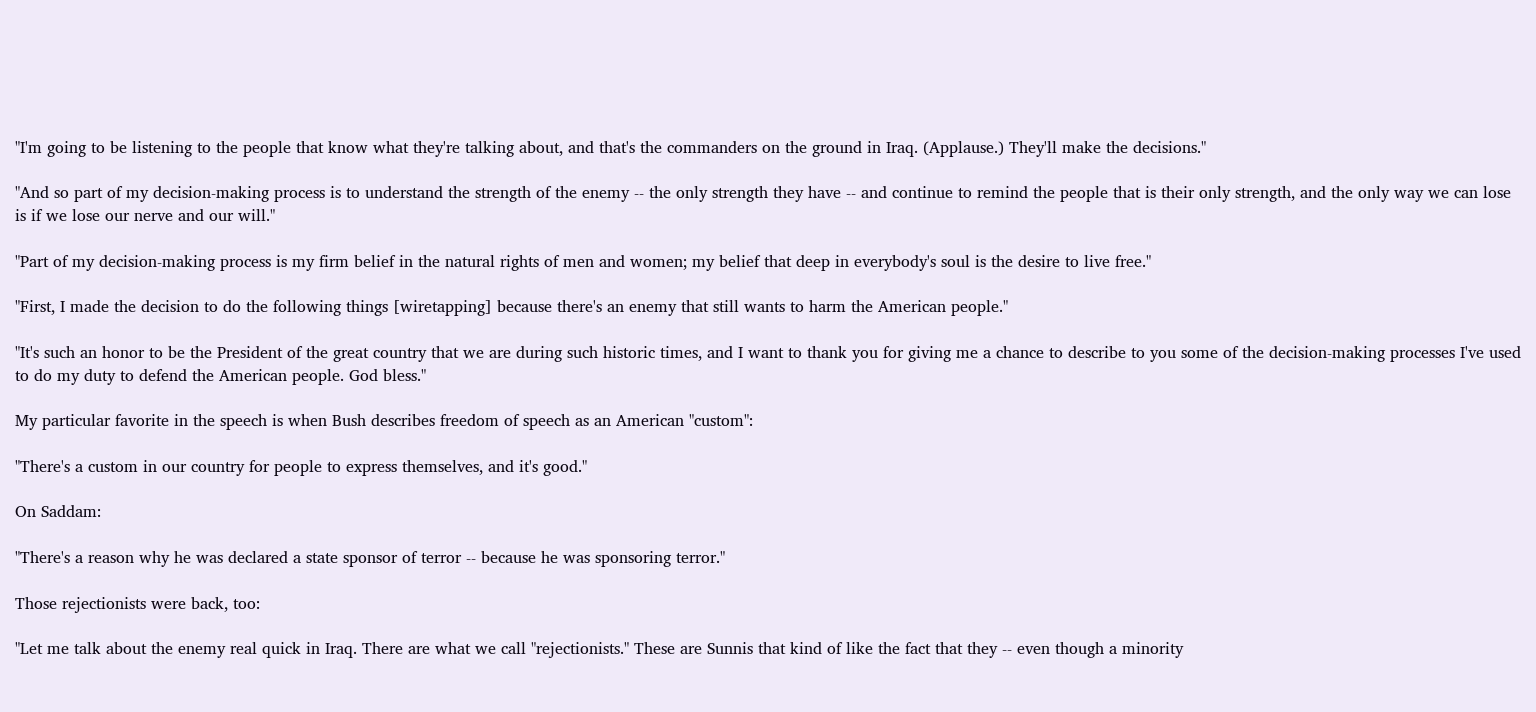"I'm going to be listening to the people that know what they're talking about, and that's the commanders on the ground in Iraq. (Applause.) They'll make the decisions."

"And so part of my decision-making process is to understand the strength of the enemy -- the only strength they have -- and continue to remind the people that is their only strength, and the only way we can lose is if we lose our nerve and our will."

"Part of my decision-making process is my firm belief in the natural rights of men and women; my belief that deep in everybody's soul is the desire to live free."

"First, I made the decision to do the following things [wiretapping] because there's an enemy that still wants to harm the American people."

"It's such an honor to be the President of the great country that we are during such historic times, and I want to thank you for giving me a chance to describe to you some of the decision-making processes I've used to do my duty to defend the American people. God bless."

My particular favorite in the speech is when Bush describes freedom of speech as an American "custom":

"There's a custom in our country for people to express themselves, and it's good."

On Saddam:

"There's a reason why he was declared a state sponsor of terror -- because he was sponsoring terror."

Those rejectionists were back, too:

"Let me talk about the enemy real quick in Iraq. There are what we call "rejectionists." These are Sunnis that kind of like the fact that they -- even though a minority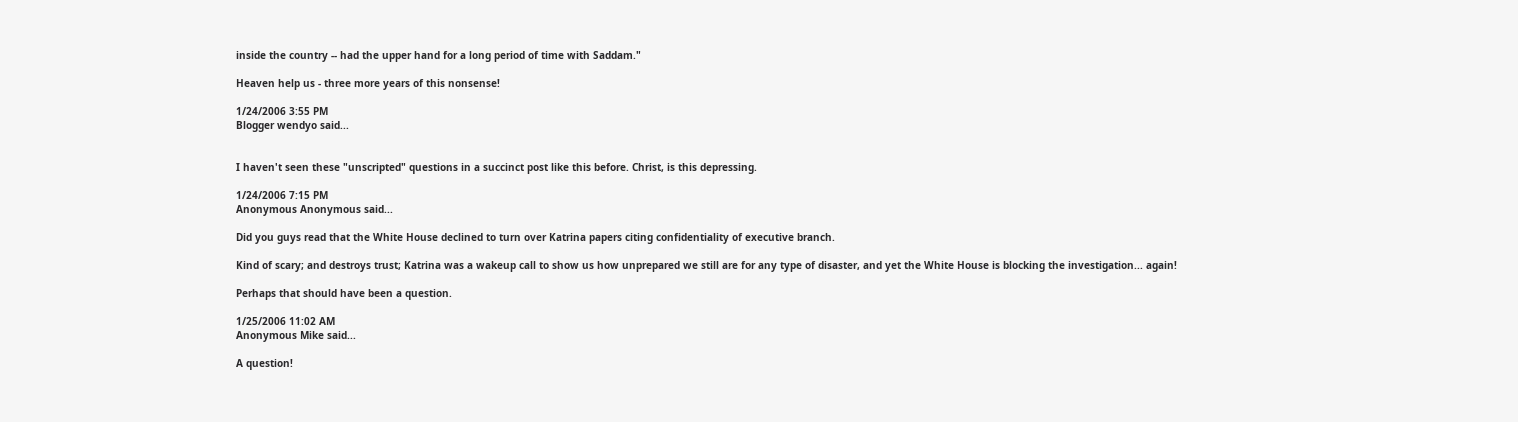inside the country -- had the upper hand for a long period of time with Saddam."

Heaven help us - three more years of this nonsense!

1/24/2006 3:55 PM
Blogger wendyo said...


I haven't seen these "unscripted" questions in a succinct post like this before. Christ, is this depressing.

1/24/2006 7:15 PM
Anonymous Anonymous said...

Did you guys read that the White House declined to turn over Katrina papers citing confidentiality of executive branch.

Kind of scary; and destroys trust; Katrina was a wakeup call to show us how unprepared we still are for any type of disaster, and yet the White House is blocking the investigation... again!

Perhaps that should have been a question.

1/25/2006 11:02 AM
Anonymous Mike said...

A question!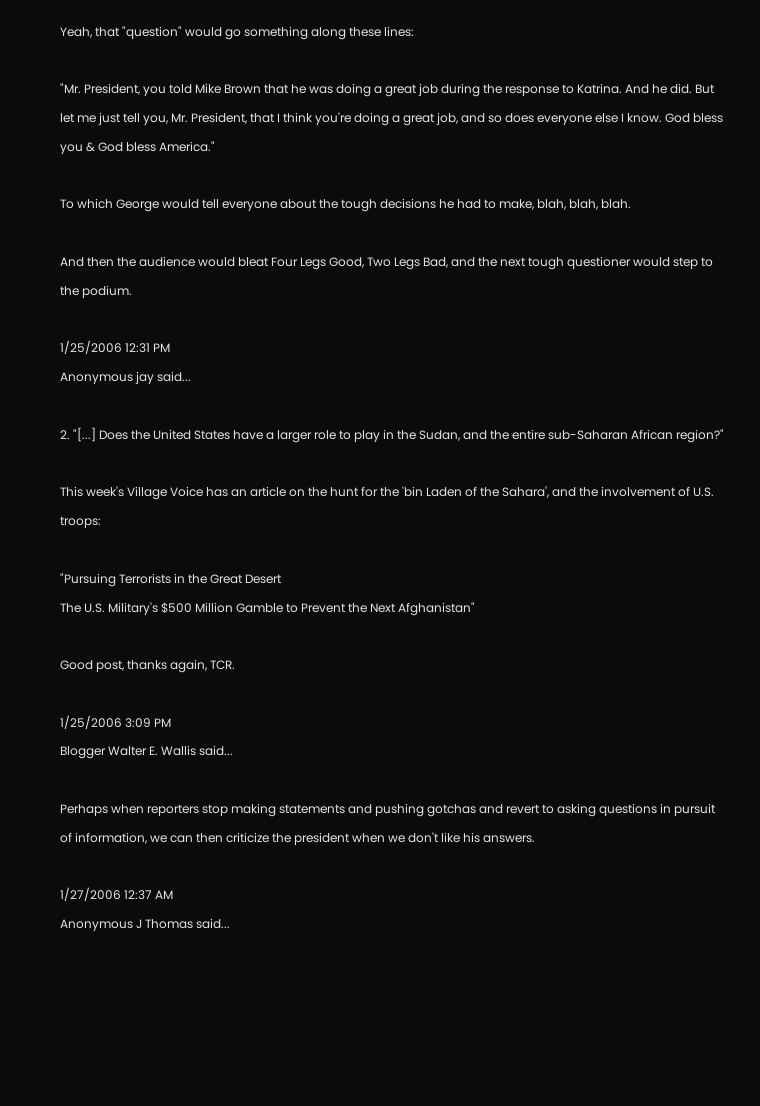Yeah, that "question" would go something along these lines:

"Mr. President, you told Mike Brown that he was doing a great job during the response to Katrina. And he did. But let me just tell you, Mr. President, that I think you're doing a great job, and so does everyone else I know. God bless you & God bless America."

To which George would tell everyone about the tough decisions he had to make, blah, blah, blah.

And then the audience would bleat Four Legs Good, Two Legs Bad, and the next tough questioner would step to the podium.

1/25/2006 12:31 PM
Anonymous jay said...

2. "[...] Does the United States have a larger role to play in the Sudan, and the entire sub-Saharan African region?"

This week's Village Voice has an article on the hunt for the 'bin Laden of the Sahara', and the involvement of U.S. troops:

"Pursuing Terrorists in the Great Desert
The U.S. Military's $500 Million Gamble to Prevent the Next Afghanistan"

Good post, thanks again, TCR.

1/25/2006 3:09 PM
Blogger Walter E. Wallis said...

Perhaps when reporters stop making statements and pushing gotchas and revert to asking questions in pursuit of information, we can then criticize the president when we don't like his answers.

1/27/2006 12:37 AM
Anonymous J Thomas said...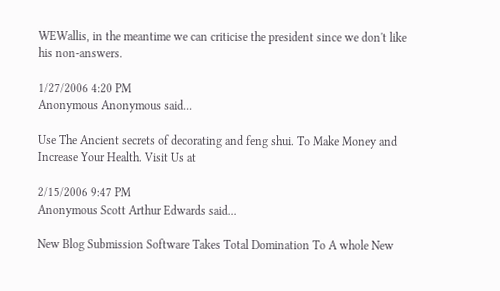WEWallis, in the meantime we can criticise the president since we don't like his non-answers.

1/27/2006 4:20 PM
Anonymous Anonymous said...

Use The Ancient secrets of decorating and feng shui. To Make Money and Increase Your Health. Visit Us at

2/15/2006 9:47 PM
Anonymous Scott Arthur Edwards said...

New Blog Submission Software Takes Total Domination To A whole New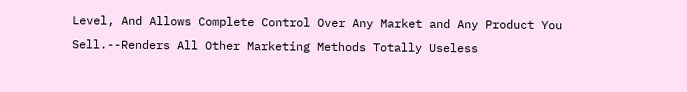Level, And Allows Complete Control Over Any Market and Any Product You Sell.--Renders All Other Marketing Methods Totally Useless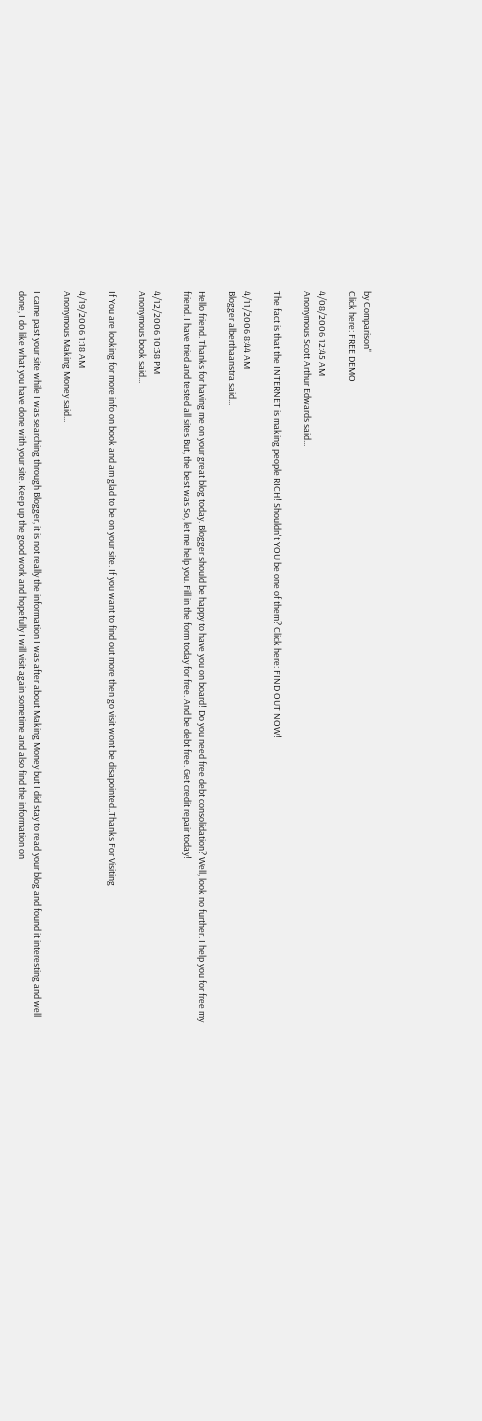by Comparison"
Click here: FREE DEMO

4/08/2006 12:45 AM
Anonymous Scott Arthur Edwards said...

The fact is that the INTERNET is making people RICH! Shouldn't YOU be one of them? Click here: FIND OUT NOW!

4/11/2006 8:44 AM
Blogger alberthaanstra said...

Hello friend. Thanks for having me on your great blog today. Blogger should be happy to have you on board! Do you need free debt consolidation? Well, look no further. I help you for free my friend. I have tried and tested all sites But, the best was So, let me help you. Fill in the form today for free. And be debt free. Get credit repair today!

4/12/2006 10:38 PM
Anonymous book said...

If You are looking for more info on book and am glad to be on your site. If you want to find out more then go visit wont be disapointed..Thanks For Visiting

4/19/2006 1:18 AM
Anonymous Making Money said...

I came past your site while I was searching through Blogger, it is not really the information I was after about Making Money but I did stay to read your blog and found it interesting and well done, I do like what you have done with your site. Keep up the good work and hopefully I will visit again sometime and also find the information on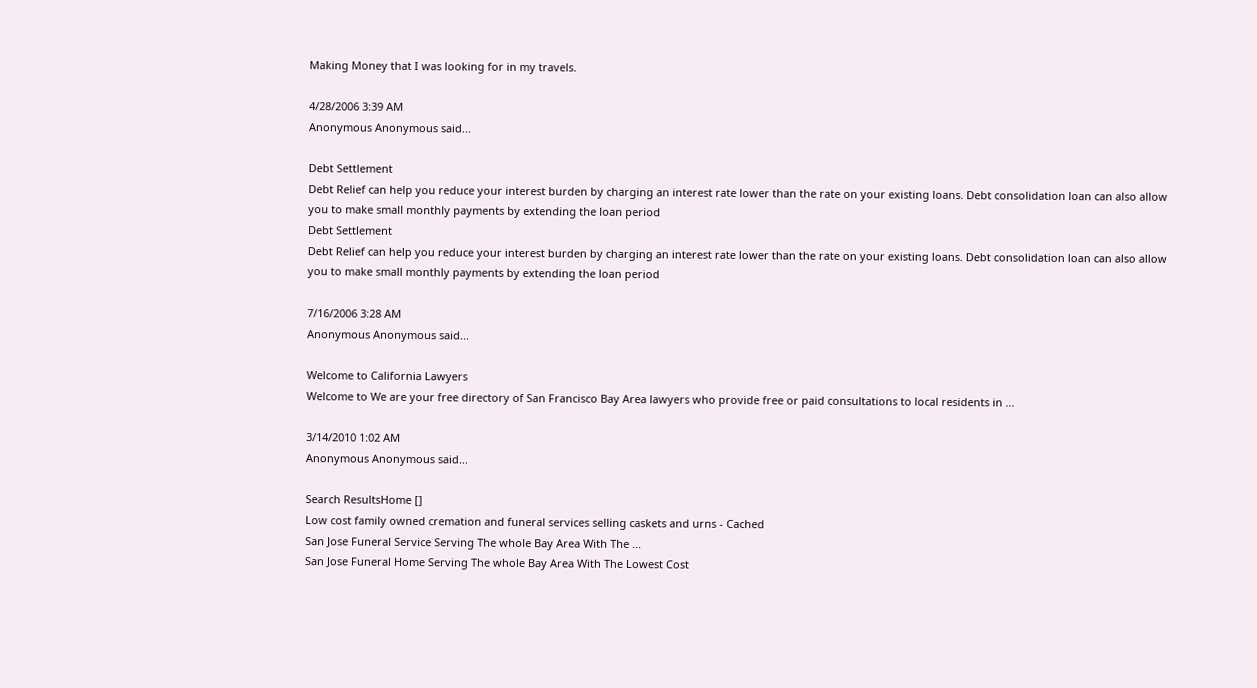Making Money that I was looking for in my travels.

4/28/2006 3:39 AM
Anonymous Anonymous said...

Debt Settlement
Debt Relief can help you reduce your interest burden by charging an interest rate lower than the rate on your existing loans. Debt consolidation loan can also allow you to make small monthly payments by extending the loan period
Debt Settlement
Debt Relief can help you reduce your interest burden by charging an interest rate lower than the rate on your existing loans. Debt consolidation loan can also allow you to make small monthly payments by extending the loan period

7/16/2006 3:28 AM
Anonymous Anonymous said...

Welcome to California Lawyers
Welcome to We are your free directory of San Francisco Bay Area lawyers who provide free or paid consultations to local residents in ...

3/14/2010 1:02 AM
Anonymous Anonymous said...

Search ResultsHome []
Low cost family owned cremation and funeral services selling caskets and urns - Cached
San Jose Funeral Service Serving The whole Bay Area With The ...
San Jose Funeral Home Serving The whole Bay Area With The Lowest Cost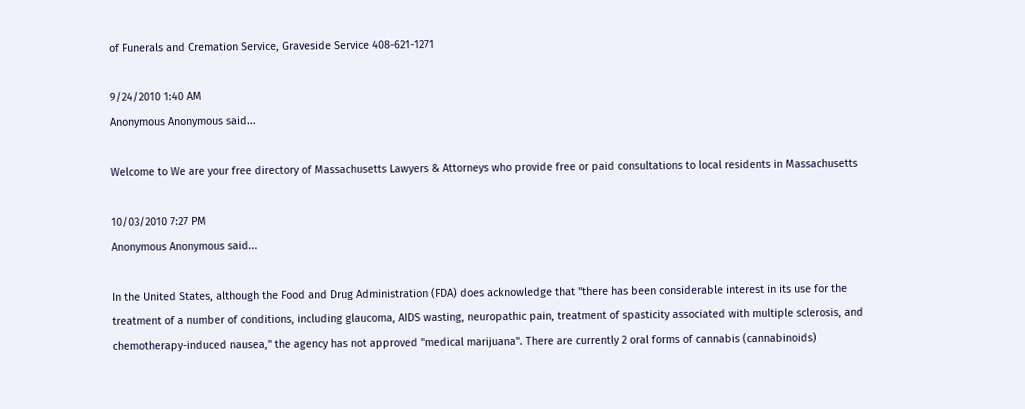of Funerals and Cremation Service, Graveside Service 408-621-1271

9/24/2010 1:40 AM
Anonymous Anonymous said...

Welcome to We are your free directory of Massachusetts Lawyers & Attorneys who provide free or paid consultations to local residents in Massachusetts

10/03/2010 7:27 PM
Anonymous Anonymous said...

In the United States, although the Food and Drug Administration (FDA) does acknowledge that "there has been considerable interest in its use for the treatment of a number of conditions, including glaucoma, AIDS wasting, neuropathic pain, treatment of spasticity associated with multiple sclerosis, and chemotherapy-induced nausea," the agency has not approved "medical marijuana". There are currently 2 oral forms of cannabis (cannabinoids)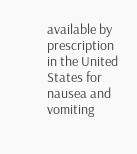available by prescription in the United States for nausea and vomiting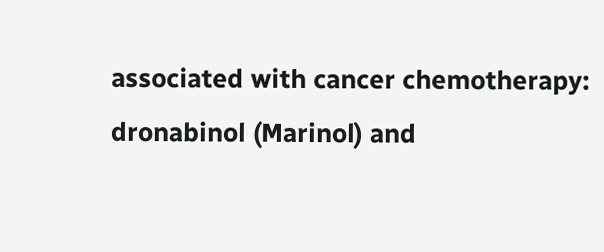associated with cancer chemotherapy: dronabinol (Marinol) and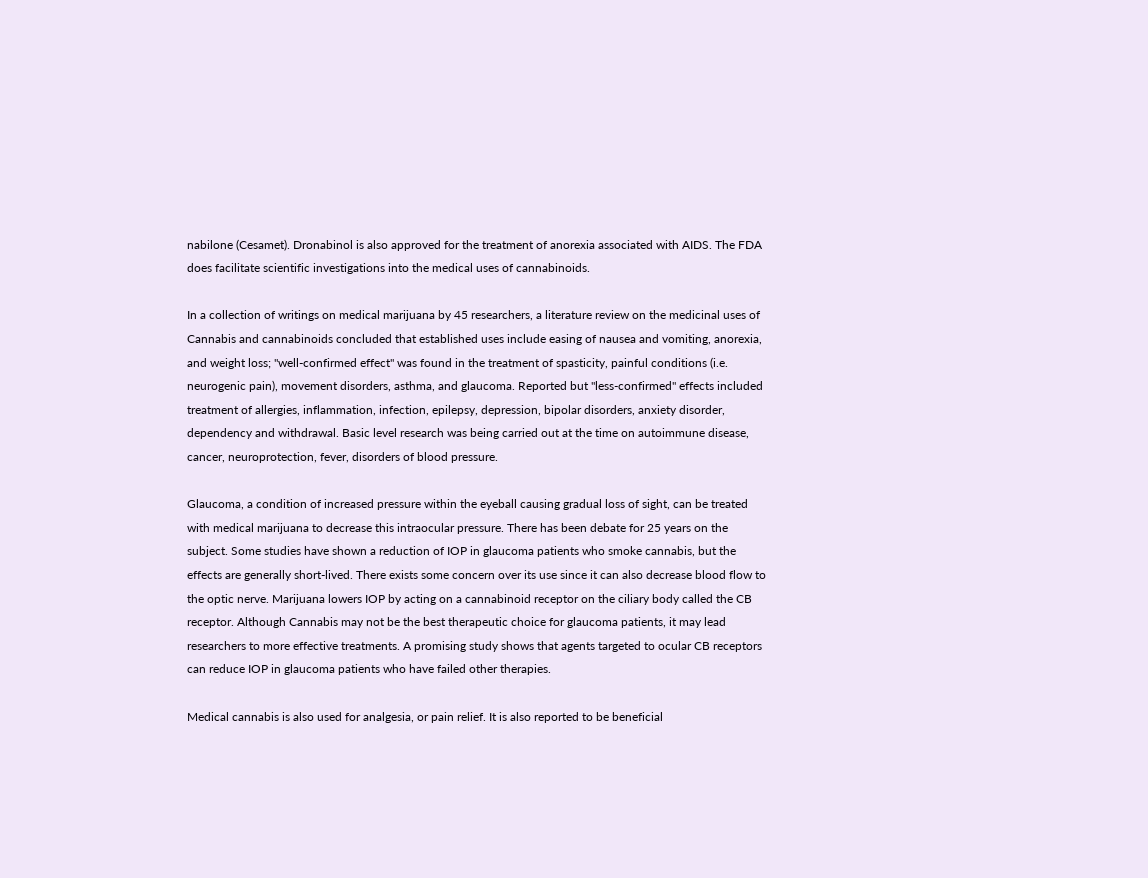nabilone (Cesamet). Dronabinol is also approved for the treatment of anorexia associated with AIDS. The FDA does facilitate scientific investigations into the medical uses of cannabinoids.

In a collection of writings on medical marijuana by 45 researchers, a literature review on the medicinal uses of Cannabis and cannabinoids concluded that established uses include easing of nausea and vomiting, anorexia, and weight loss; "well-confirmed effect" was found in the treatment of spasticity, painful conditions (i.e. neurogenic pain), movement disorders, asthma, and glaucoma. Reported but "less-confirmed" effects included treatment of allergies, inflammation, infection, epilepsy, depression, bipolar disorders, anxiety disorder, dependency and withdrawal. Basic level research was being carried out at the time on autoimmune disease, cancer, neuroprotection, fever, disorders of blood pressure.

Glaucoma, a condition of increased pressure within the eyeball causing gradual loss of sight, can be treated with medical marijuana to decrease this intraocular pressure. There has been debate for 25 years on the subject. Some studies have shown a reduction of IOP in glaucoma patients who smoke cannabis, but the effects are generally short-lived. There exists some concern over its use since it can also decrease blood flow to the optic nerve. Marijuana lowers IOP by acting on a cannabinoid receptor on the ciliary body called the CB receptor. Although Cannabis may not be the best therapeutic choice for glaucoma patients, it may lead researchers to more effective treatments. A promising study shows that agents targeted to ocular CB receptors can reduce IOP in glaucoma patients who have failed other therapies.

Medical cannabis is also used for analgesia, or pain relief. It is also reported to be beneficial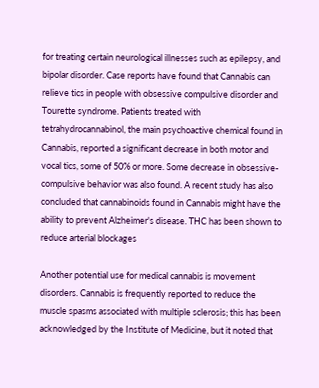for treating certain neurological illnesses such as epilepsy, and bipolar disorder. Case reports have found that Cannabis can relieve tics in people with obsessive compulsive disorder and Tourette syndrome. Patients treated with tetrahydrocannabinol, the main psychoactive chemical found in Cannabis, reported a significant decrease in both motor and vocal tics, some of 50% or more. Some decrease in obsessive-compulsive behavior was also found. A recent study has also concluded that cannabinoids found in Cannabis might have the ability to prevent Alzheimer's disease. THC has been shown to reduce arterial blockages

Another potential use for medical cannabis is movement disorders. Cannabis is frequently reported to reduce the muscle spasms associated with multiple sclerosis; this has been acknowledged by the Institute of Medicine, but it noted that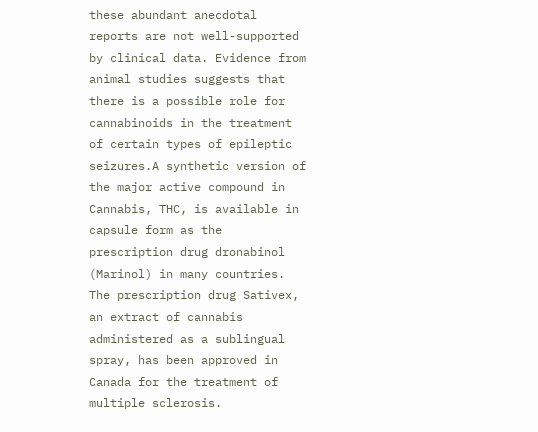these abundant anecdotal reports are not well-supported by clinical data. Evidence from animal studies suggests that there is a possible role for cannabinoids in the treatment of certain types of epileptic seizures.A synthetic version of the major active compound in Cannabis, THC, is available in capsule form as the prescription drug dronabinol (Marinol) in many countries. The prescription drug Sativex, an extract of cannabis administered as a sublingual spray, has been approved in Canada for the treatment of multiple sclerosis.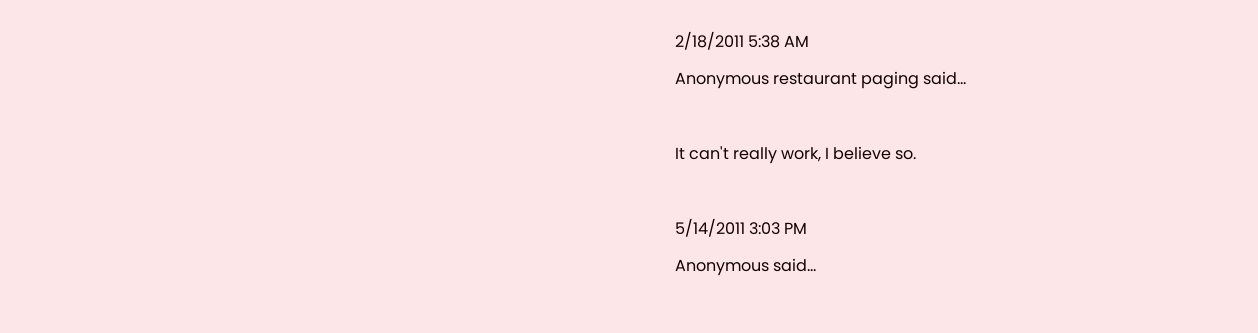2/18/2011 5:38 AM
Anonymous restaurant paging said...

It can't really work, I believe so.

5/14/2011 3:03 PM
Anonymous said...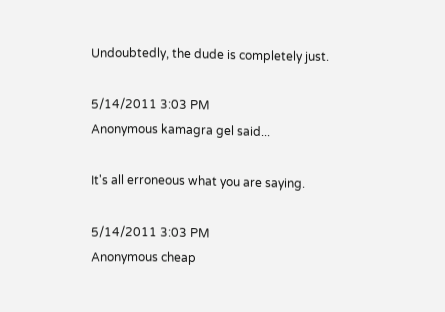Undoubtedly, the dude is completely just.

5/14/2011 3:03 PM
Anonymous kamagra gel said...

It's all erroneous what you are saying.

5/14/2011 3:03 PM
Anonymous cheap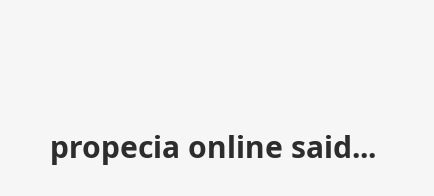propecia online said...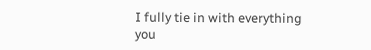I fully tie in with everything you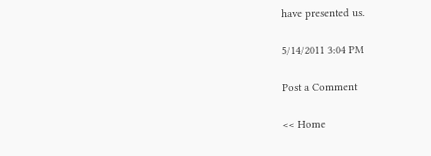have presented us.

5/14/2011 3:04 PM

Post a Comment

<< Home